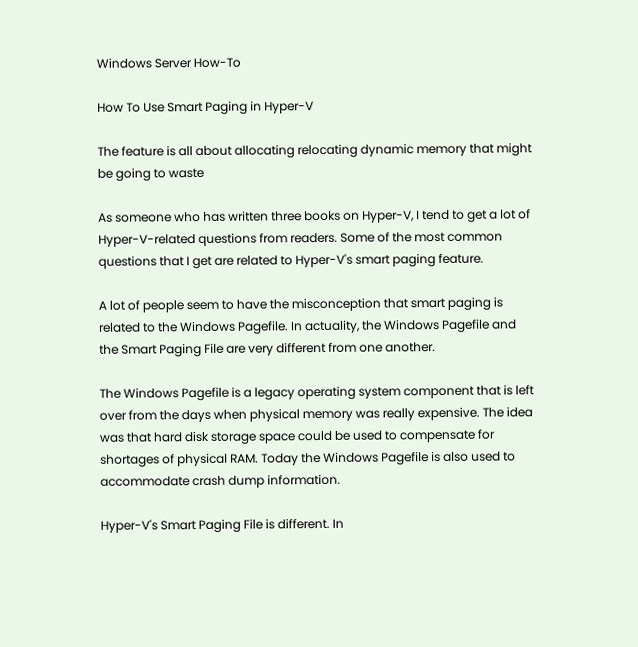Windows Server How-To

How To Use Smart Paging in Hyper-V

The feature is all about allocating relocating dynamic memory that might be going to waste

As someone who has written three books on Hyper-V, I tend to get a lot of Hyper-V-related questions from readers. Some of the most common questions that I get are related to Hyper-V's smart paging feature.

A lot of people seem to have the misconception that smart paging is related to the Windows Pagefile. In actuality, the Windows Pagefile and the Smart Paging File are very different from one another.

The Windows Pagefile is a legacy operating system component that is left over from the days when physical memory was really expensive. The idea was that hard disk storage space could be used to compensate for shortages of physical RAM. Today the Windows Pagefile is also used to accommodate crash dump information.

Hyper-V's Smart Paging File is different. In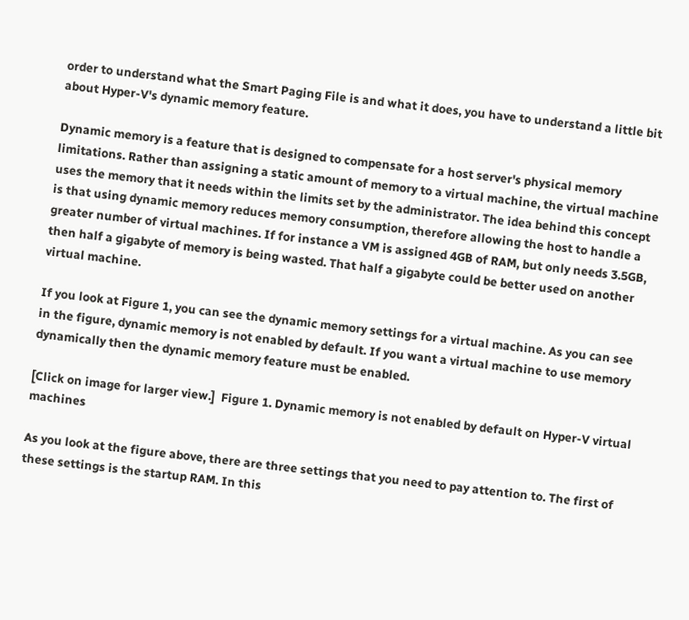order to understand what the Smart Paging File is and what it does, you have to understand a little bit about Hyper-V's dynamic memory feature.

Dynamic memory is a feature that is designed to compensate for a host server's physical memory limitations. Rather than assigning a static amount of memory to a virtual machine, the virtual machine uses the memory that it needs within the limits set by the administrator. The idea behind this concept is that using dynamic memory reduces memory consumption, therefore allowing the host to handle a greater number of virtual machines. If for instance a VM is assigned 4GB of RAM, but only needs 3.5GB, then half a gigabyte of memory is being wasted. That half a gigabyte could be better used on another virtual machine.

If you look at Figure 1, you can see the dynamic memory settings for a virtual machine. As you can see in the figure, dynamic memory is not enabled by default. If you want a virtual machine to use memory dynamically then the dynamic memory feature must be enabled.

[Click on image for larger view.]  Figure 1. Dynamic memory is not enabled by default on Hyper-V virtual machines

As you look at the figure above, there are three settings that you need to pay attention to. The first of these settings is the startup RAM. In this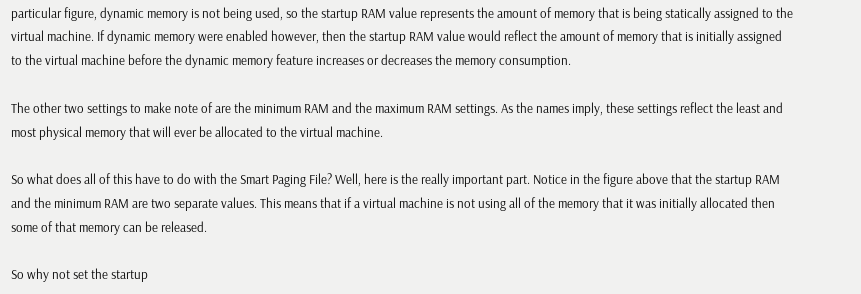particular figure, dynamic memory is not being used, so the startup RAM value represents the amount of memory that is being statically assigned to the virtual machine. If dynamic memory were enabled however, then the startup RAM value would reflect the amount of memory that is initially assigned to the virtual machine before the dynamic memory feature increases or decreases the memory consumption.

The other two settings to make note of are the minimum RAM and the maximum RAM settings. As the names imply, these settings reflect the least and most physical memory that will ever be allocated to the virtual machine.

So what does all of this have to do with the Smart Paging File? Well, here is the really important part. Notice in the figure above that the startup RAM and the minimum RAM are two separate values. This means that if a virtual machine is not using all of the memory that it was initially allocated then some of that memory can be released.

So why not set the startup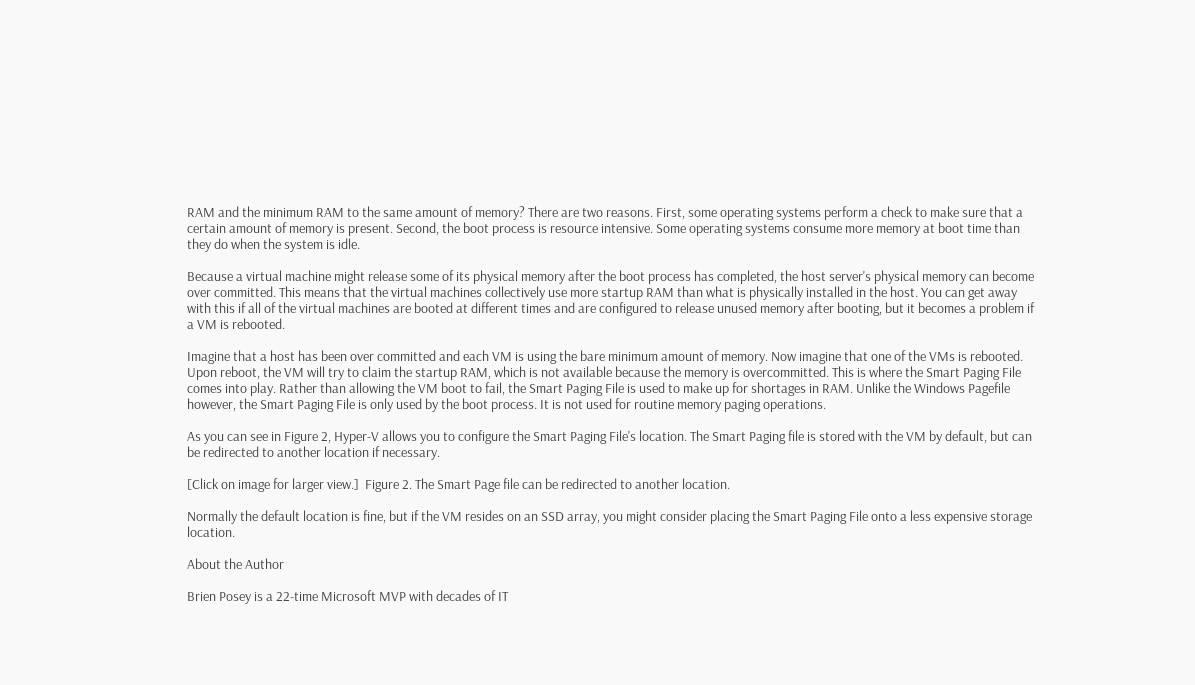RAM and the minimum RAM to the same amount of memory? There are two reasons. First, some operating systems perform a check to make sure that a certain amount of memory is present. Second, the boot process is resource intensive. Some operating systems consume more memory at boot time than they do when the system is idle.

Because a virtual machine might release some of its physical memory after the boot process has completed, the host server's physical memory can become over committed. This means that the virtual machines collectively use more startup RAM than what is physically installed in the host. You can get away with this if all of the virtual machines are booted at different times and are configured to release unused memory after booting, but it becomes a problem if a VM is rebooted.

Imagine that a host has been over committed and each VM is using the bare minimum amount of memory. Now imagine that one of the VMs is rebooted. Upon reboot, the VM will try to claim the startup RAM, which is not available because the memory is overcommitted. This is where the Smart Paging File comes into play. Rather than allowing the VM boot to fail, the Smart Paging File is used to make up for shortages in RAM. Unlike the Windows Pagefile however, the Smart Paging File is only used by the boot process. It is not used for routine memory paging operations.

As you can see in Figure 2, Hyper-V allows you to configure the Smart Paging File's location. The Smart Paging file is stored with the VM by default, but can be redirected to another location if necessary.

[Click on image for larger view.]  Figure 2. The Smart Page file can be redirected to another location.

Normally the default location is fine, but if the VM resides on an SSD array, you might consider placing the Smart Paging File onto a less expensive storage location.

About the Author

Brien Posey is a 22-time Microsoft MVP with decades of IT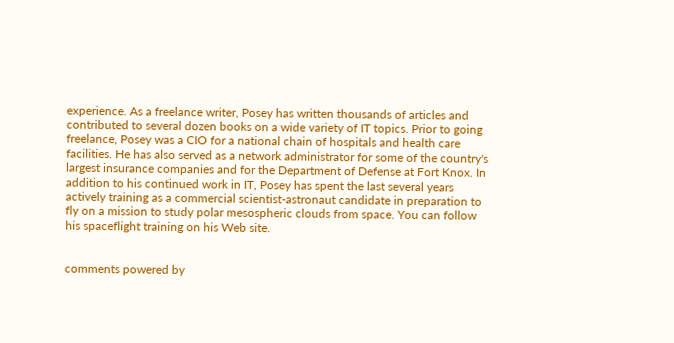experience. As a freelance writer, Posey has written thousands of articles and contributed to several dozen books on a wide variety of IT topics. Prior to going freelance, Posey was a CIO for a national chain of hospitals and health care facilities. He has also served as a network administrator for some of the country's largest insurance companies and for the Department of Defense at Fort Knox. In addition to his continued work in IT, Posey has spent the last several years actively training as a commercial scientist-astronaut candidate in preparation to fly on a mission to study polar mesospheric clouds from space. You can follow his spaceflight training on his Web site.


comments powered by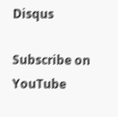Disqus

Subscribe on YouTube